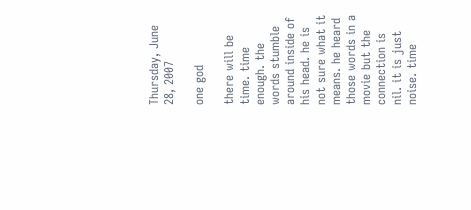Thursday, June 28, 2007

one god

there will be time. time enough. the words stumble around inside of his head. he is not sure what it means. he heard those words in a movie but the connection is nil. it is just noise. time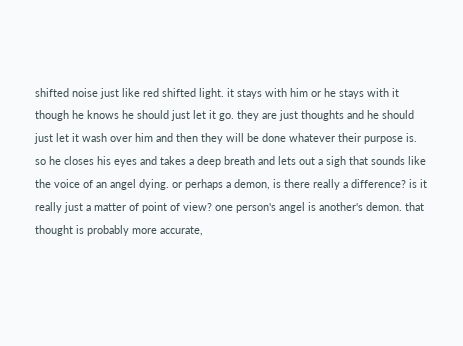shifted noise just like red shifted light. it stays with him or he stays with it though he knows he should just let it go. they are just thoughts and he should just let it wash over him and then they will be done whatever their purpose is. so he closes his eyes and takes a deep breath and lets out a sigh that sounds like the voice of an angel dying. or perhaps a demon, is there really a difference? is it really just a matter of point of view? one person's angel is another's demon. that thought is probably more accurate,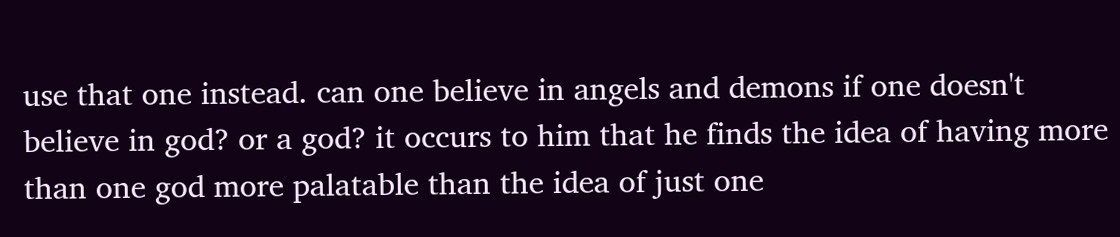use that one instead. can one believe in angels and demons if one doesn't believe in god? or a god? it occurs to him that he finds the idea of having more than one god more palatable than the idea of just one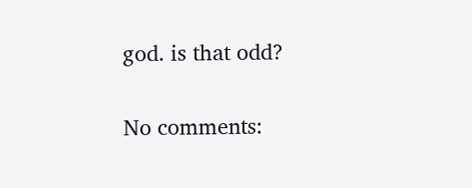god. is that odd?

No comments: